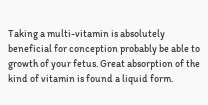Taking a multi-vitamin is absolutely beneficial for conception probably be able to growth of your fetus. Great absorption of the kind of vitamin is found a liquid form.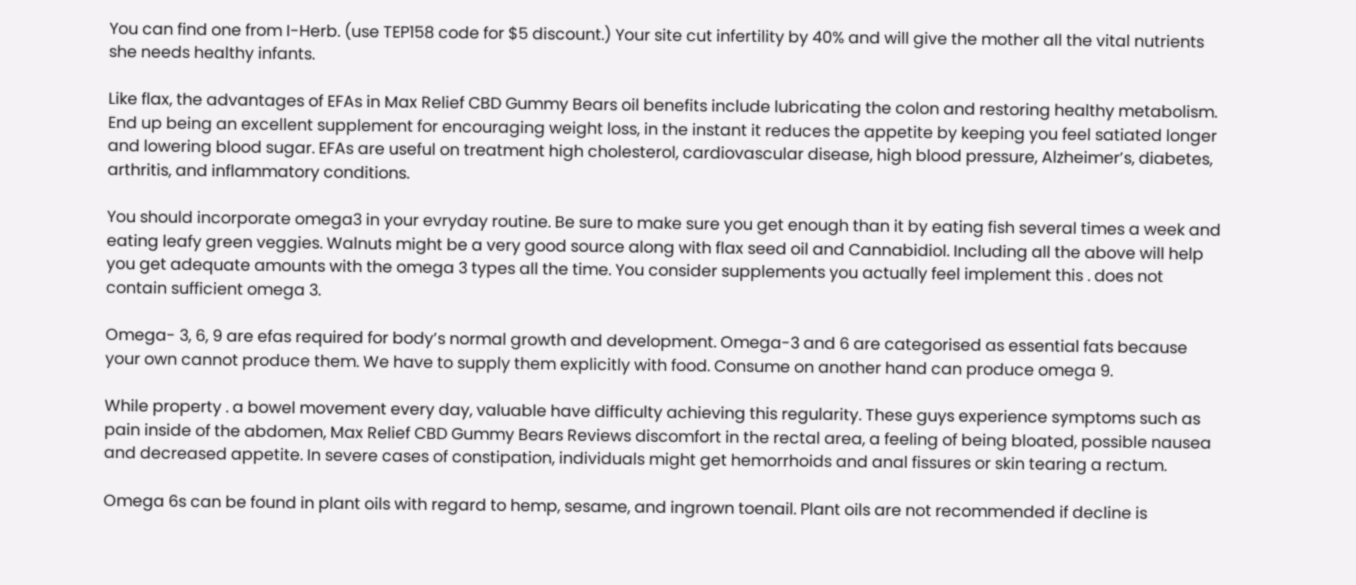You can find one from I-Herb. (use TEP158 code for $5 discount.) Your site cut infertility by 40% and will give the mother all the vital nutrients she needs healthy infants.

Like flax, the advantages of EFAs in Max Relief CBD Gummy Bears oil benefits include lubricating the colon and restoring healthy metabolism. End up being an excellent supplement for encouraging weight loss, in the instant it reduces the appetite by keeping you feel satiated longer and lowering blood sugar. EFAs are useful on treatment high cholesterol, cardiovascular disease, high blood pressure, Alzheimer’s, diabetes, arthritis, and inflammatory conditions.

You should incorporate omega3 in your evryday routine. Be sure to make sure you get enough than it by eating fish several times a week and eating leafy green veggies. Walnuts might be a very good source along with flax seed oil and Cannabidiol. Including all the above will help you get adequate amounts with the omega 3 types all the time. You consider supplements you actually feel implement this . does not contain sufficient omega 3.

Omega- 3, 6, 9 are efas required for body’s normal growth and development. Omega-3 and 6 are categorised as essential fats because your own cannot produce them. We have to supply them explicitly with food. Consume on another hand can produce omega 9.

While property . a bowel movement every day, valuable have difficulty achieving this regularity. These guys experience symptoms such as pain inside of the abdomen, Max Relief CBD Gummy Bears Reviews discomfort in the rectal area, a feeling of being bloated, possible nausea and decreased appetite. In severe cases of constipation, individuals might get hemorrhoids and anal fissures or skin tearing a rectum.

Omega 6s can be found in plant oils with regard to hemp, sesame, and ingrown toenail. Plant oils are not recommended if decline is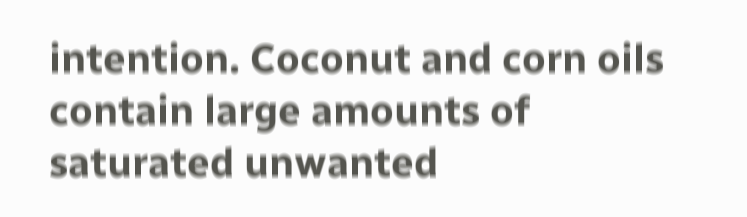intention. Coconut and corn oils contain large amounts of saturated unwanted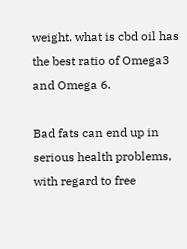weight. what is cbd oil has the best ratio of Omega3 and Omega 6.

Bad fats can end up in serious health problems, with regard to free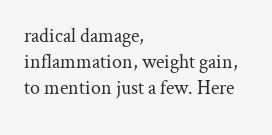radical damage, inflammation, weight gain, to mention just a few. Here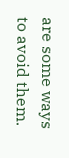are some ways to avoid them.